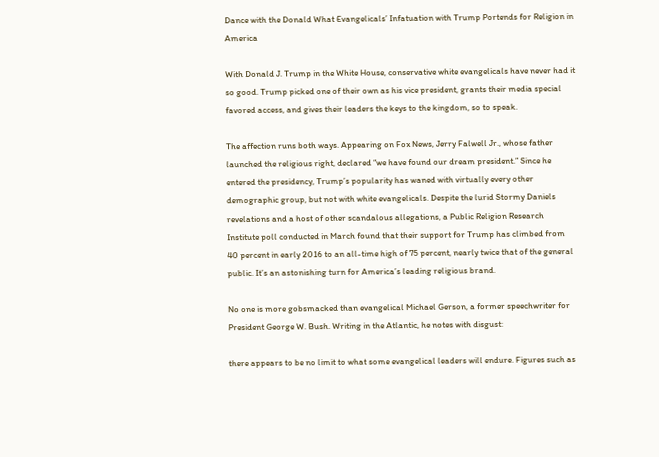Dance with the Donald What Evangelicals’ Infatuation with Trump Portends for Religion in America

With Donald J. Trump in the White House, conservative white evangelicals have never had it so good. Trump picked one of their own as his vice president, grants their media special favored access, and gives their leaders the keys to the kingdom, so to speak.

The affection runs both ways. Appearing on Fox News, Jerry Falwell Jr., whose father launched the religious right, declared “we have found our dream president.” Since he entered the presidency, Trump’s popularity has waned with virtually every other demographic group, but not with white evangelicals. Despite the lurid Stormy Daniels revelations and a host of other scandalous allegations, a Public Religion Research Institute poll conducted in March found that their support for Trump has climbed from 40 percent in early 2016 to an all-time high of 75 percent, nearly twice that of the general public. It’s an astonishing turn for America’s leading religious brand.

No one is more gobsmacked than evangelical Michael Gerson, a former speechwriter for President George W. Bush. Writing in the Atlantic, he notes with disgust:

there appears to be no limit to what some evangelical leaders will endure. Figures such as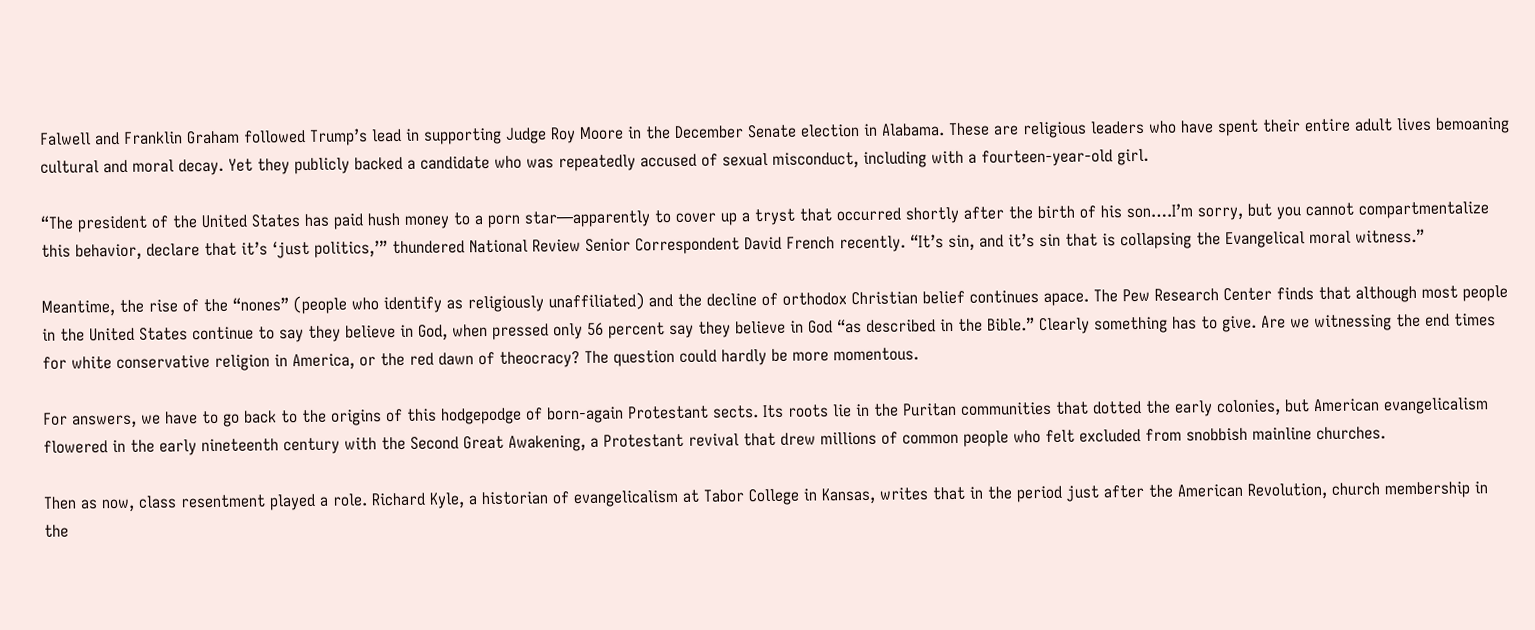Falwell and Franklin Graham followed Trump’s lead in supporting Judge Roy Moore in the December Senate election in Alabama. These are religious leaders who have spent their entire adult lives bemoaning cultural and moral decay. Yet they publicly backed a candidate who was repeatedly accused of sexual misconduct, including with a fourteen-year-old girl.

“The president of the United States has paid hush money to a porn star—apparently to cover up a tryst that occurred shortly after the birth of his son….I’m sorry, but you cannot compartmentalize this behavior, declare that it’s ‘just politics,’” thundered National Review Senior Correspondent David French recently. “It’s sin, and it’s sin that is collapsing the Evangelical moral witness.”

Meantime, the rise of the “nones” (people who identify as religiously unaffiliated) and the decline of orthodox Christian belief continues apace. The Pew Research Center finds that although most people in the United States continue to say they believe in God, when pressed only 56 percent say they believe in God “as described in the Bible.” Clearly something has to give. Are we witnessing the end times for white conservative religion in America, or the red dawn of theocracy? The question could hardly be more momentous.

For answers, we have to go back to the origins of this hodgepodge of born-again Protestant sects. Its roots lie in the Puritan communities that dotted the early colonies, but American evangelicalism flowered in the early nineteenth century with the Second Great Awakening, a Protestant revival that drew millions of common people who felt excluded from snobbish mainline churches.

Then as now, class resentment played a role. Richard Kyle, a historian of evangelicalism at Tabor College in Kansas, writes that in the period just after the American Revolution, church membership in the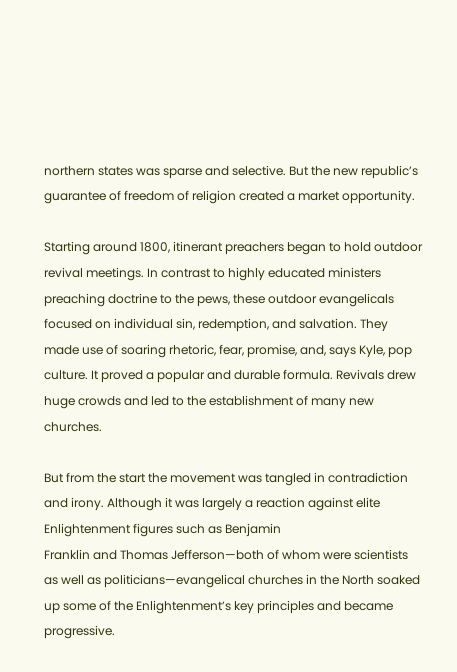northern states was sparse and selective. But the new republic’s guarantee of freedom of religion created a market opportunity.

Starting around 1800, itinerant preachers began to hold outdoor revival meetings. In contrast to highly educated ministers preaching doctrine to the pews, these outdoor evangelicals focused on individual sin, redemption, and salvation. They made use of soaring rhetoric, fear, promise, and, says Kyle, pop culture. It proved a popular and durable formula. Revivals drew huge crowds and led to the establishment of many new churches.

But from the start the movement was tangled in contradiction and irony. Although it was largely a reaction against elite Enlightenment figures such as Benjamin
Franklin and Thomas Jefferson—both of whom were scientists as well as politicians—evangelical churches in the North soaked up some of the Enlightenment’s key principles and became progressive.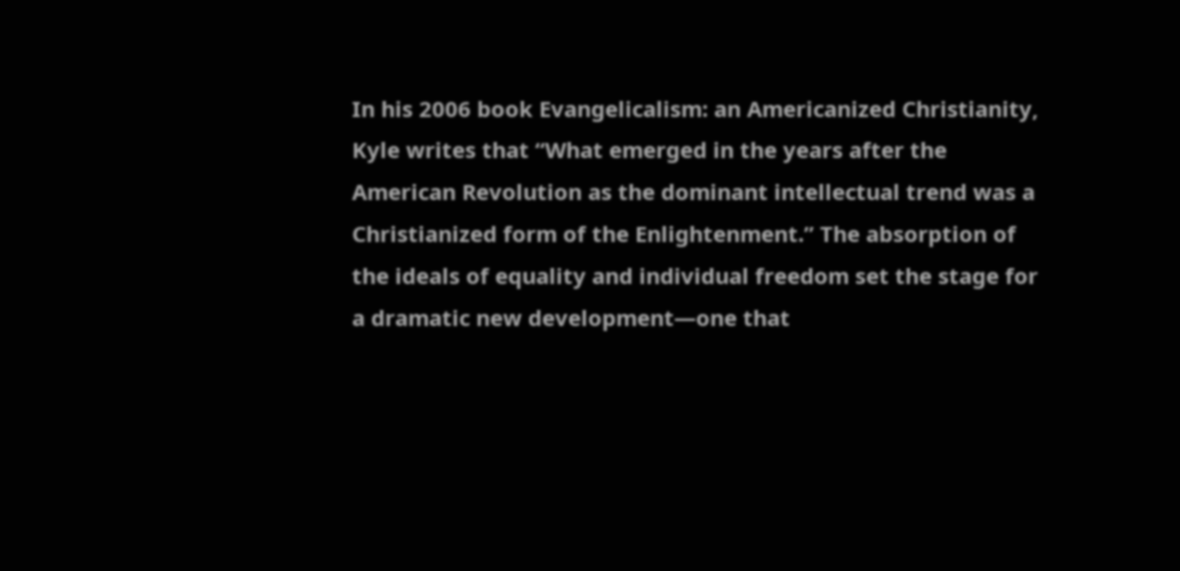In his 2006 book Evangelicalism: an Americanized Christianity, Kyle writes that “What emerged in the years after the American Revolution as the dominant intellectual trend was a Christianized form of the Enlightenment.” The absorption of the ideals of equality and individual freedom set the stage for a dramatic new development—one that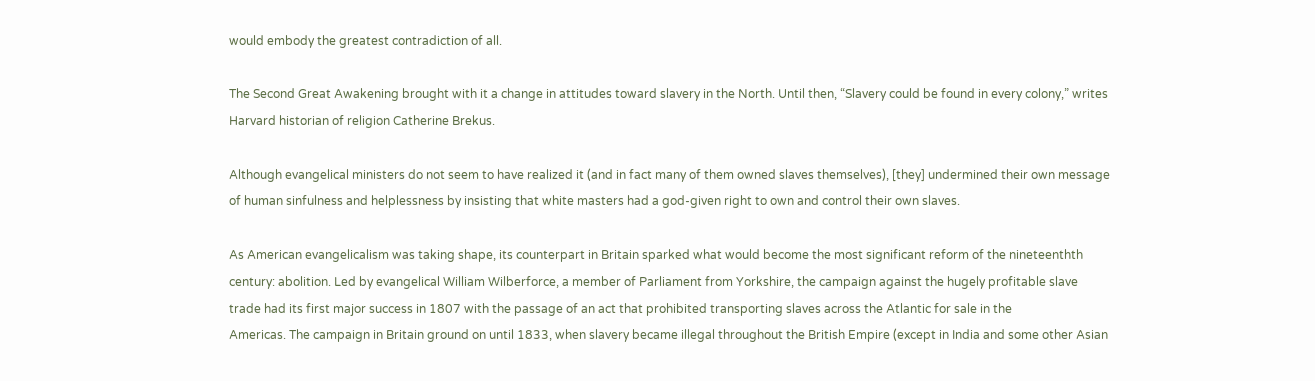would embody the greatest contradiction of all.

The Second Great Awakening brought with it a change in attitudes toward slavery in the North. Until then, “Slavery could be found in every colony,” writes Harvard historian of religion Catherine Brekus.

Although evangelical ministers do not seem to have realized it (and in fact many of them owned slaves themselves), [they] undermined their own message of human sinfulness and helplessness by insisting that white masters had a god-given right to own and control their own slaves.

As American evangelicalism was taking shape, its counterpart in Britain sparked what would become the most significant reform of the nineteenthth century: abolition. Led by evangelical William Wilberforce, a member of Parliament from Yorkshire, the campaign against the hugely profitable slave trade had its first major success in 1807 with the passage of an act that prohibited transporting slaves across the Atlantic for sale in the
Americas. The campaign in Britain ground on until 1833, when slavery became illegal throughout the British Empire (except in India and some other Asian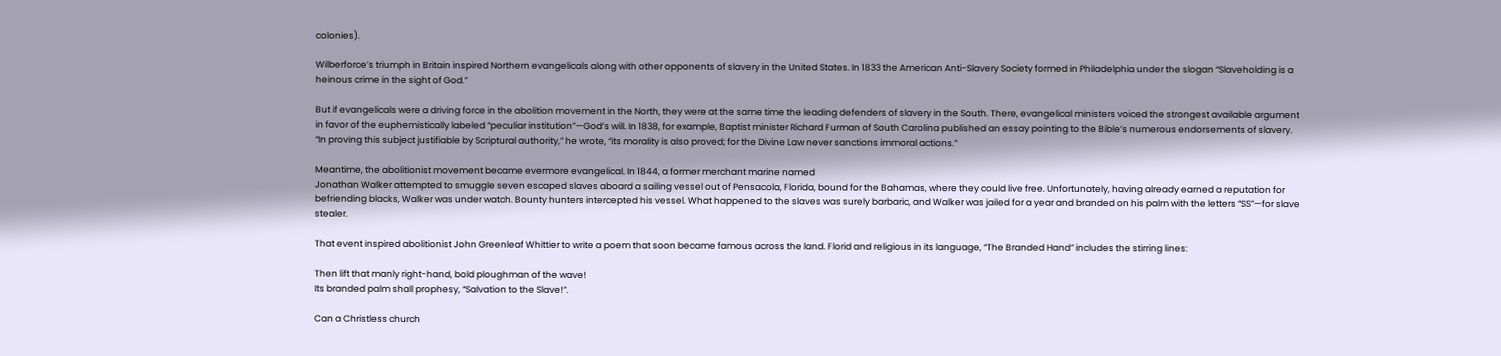colonies).

Wilberforce’s triumph in Britain inspired Northern evangelicals along with other opponents of slavery in the United States. In 1833 the American Anti-Slavery Society formed in Philadelphia under the slogan “Slaveholding is a heinous crime in the sight of God.”

But if evangelicals were a driving force in the abolition movement in the North, they were at the same time the leading defenders of slavery in the South. There, evangelical ministers voiced the strongest available argument in favor of the euphemistically labeled “peculiar institution”—God’s will. In 1838, for example, Baptist minister Richard Furman of South Carolina published an essay pointing to the Bible’s numerous endorsements of slavery. “In proving this subject justifiable by Scriptural authority,” he wrote, “its morality is also proved; for the Divine Law never sanctions immoral actions.”

Meantime, the abolitionist movement became evermore evangelical. In 1844, a former merchant marine named
Jonathan Walker attempted to smuggle seven escaped slaves aboard a sailing vessel out of Pensacola, Florida, bound for the Bahamas, where they could live free. Unfortunately, having already earned a reputation for befriending blacks, Walker was under watch. Bounty hunters intercepted his vessel. What happened to the slaves was surely barbaric, and Walker was jailed for a year and branded on his palm with the letters “SS”—for slave stealer.

That event inspired abolitionist John Greenleaf Whittier to write a poem that soon became famous across the land. Florid and religious in its language, “The Branded Hand” includes the stirring lines:

Then lift that manly right-hand, bold ploughman of the wave!
Its branded palm shall prophesy, “Salvation to the Slave!”.

Can a Christless church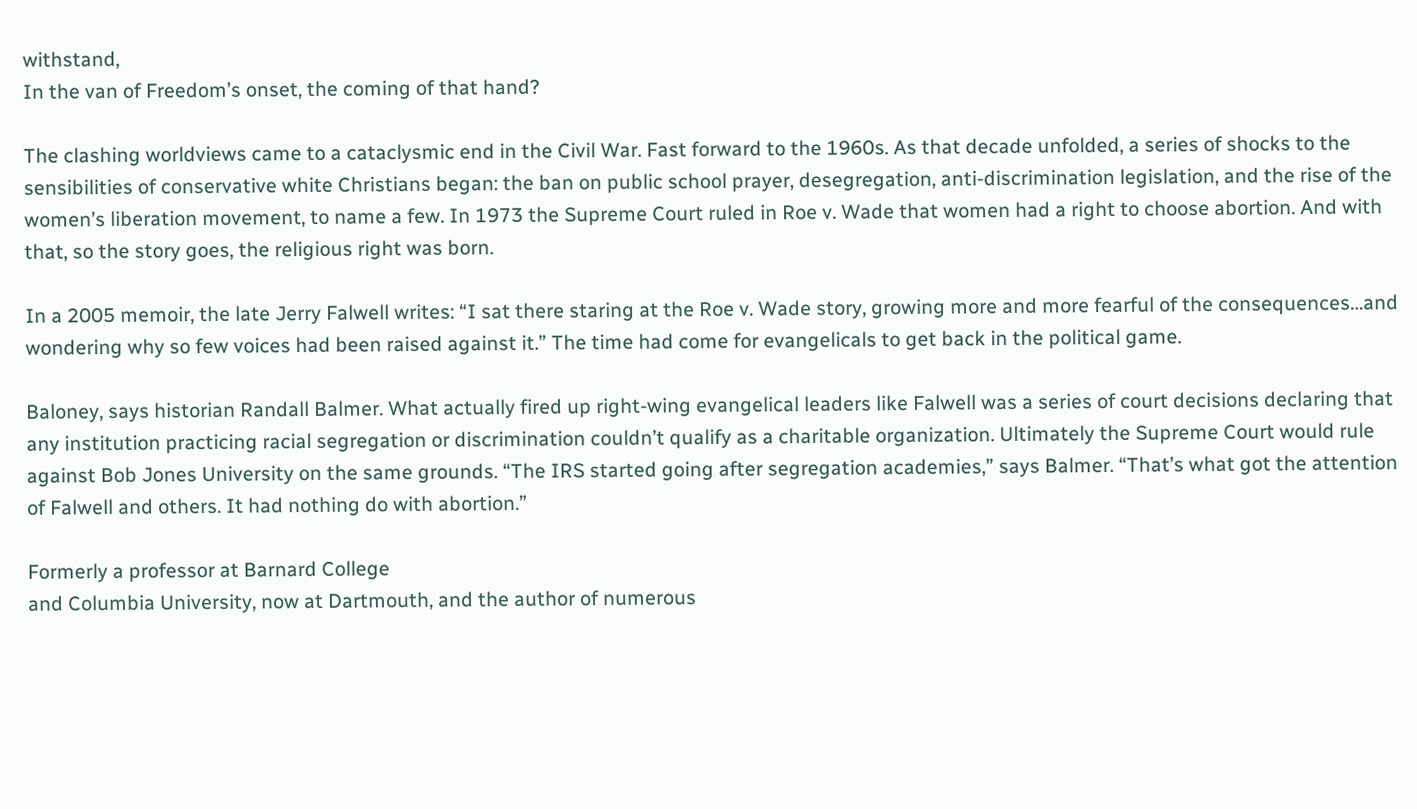withstand,
In the van of Freedom’s onset, the coming of that hand?

The clashing worldviews came to a cataclysmic end in the Civil War. Fast forward to the 1960s. As that decade unfolded, a series of shocks to the sensibilities of conservative white Christians began: the ban on public school prayer, desegregation, anti-discrimination legislation, and the rise of the women’s liberation movement, to name a few. In 1973 the Supreme Court ruled in Roe v. Wade that women had a right to choose abortion. And with that, so the story goes, the religious right was born.

In a 2005 memoir, the late Jerry Falwell writes: “I sat there staring at the Roe v. Wade story, growing more and more fearful of the consequences…and wondering why so few voices had been raised against it.” The time had come for evangelicals to get back in the political game.

Baloney, says historian Randall Balmer. What actually fired up right-wing evangelical leaders like Falwell was a series of court decisions declaring that any institution practicing racial segregation or discrimination couldn’t qualify as a charitable organization. Ultimately the Supreme Court would rule against Bob Jones University on the same grounds. “The IRS started going after segregation academies,” says Balmer. “That’s what got the attention of Falwell and others. It had nothing do with abortion.”

Formerly a professor at Barnard College
and Columbia University, now at Dartmouth, and the author of numerous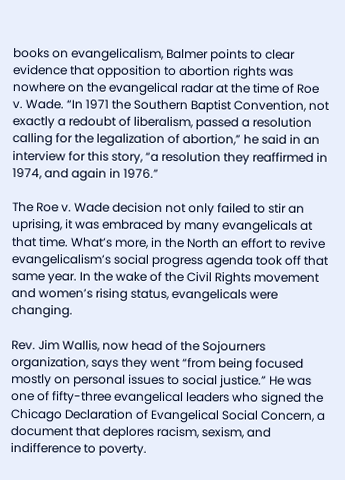books on evangelicalism, Balmer points to clear evidence that opposition to abortion rights was nowhere on the evangelical radar at the time of Roe v. Wade. “In 1971 the Southern Baptist Convention, not exactly a redoubt of liberalism, passed a resolution calling for the legalization of abortion,” he said in an interview for this story, “a resolution they reaffirmed in 1974, and again in 1976.”

The Roe v. Wade decision not only failed to stir an uprising, it was embraced by many evangelicals at that time. What’s more, in the North an effort to revive evangelicalism’s social progress agenda took off that same year. In the wake of the Civil Rights movement and women’s rising status, evangelicals were changing.

Rev. Jim Wallis, now head of the Sojourners organization, says they went “from being focused mostly on personal issues to social justice.” He was one of fifty-three evangelical leaders who signed the Chicago Declaration of Evangelical Social Concern, a document that deplores racism, sexism, and indifference to poverty.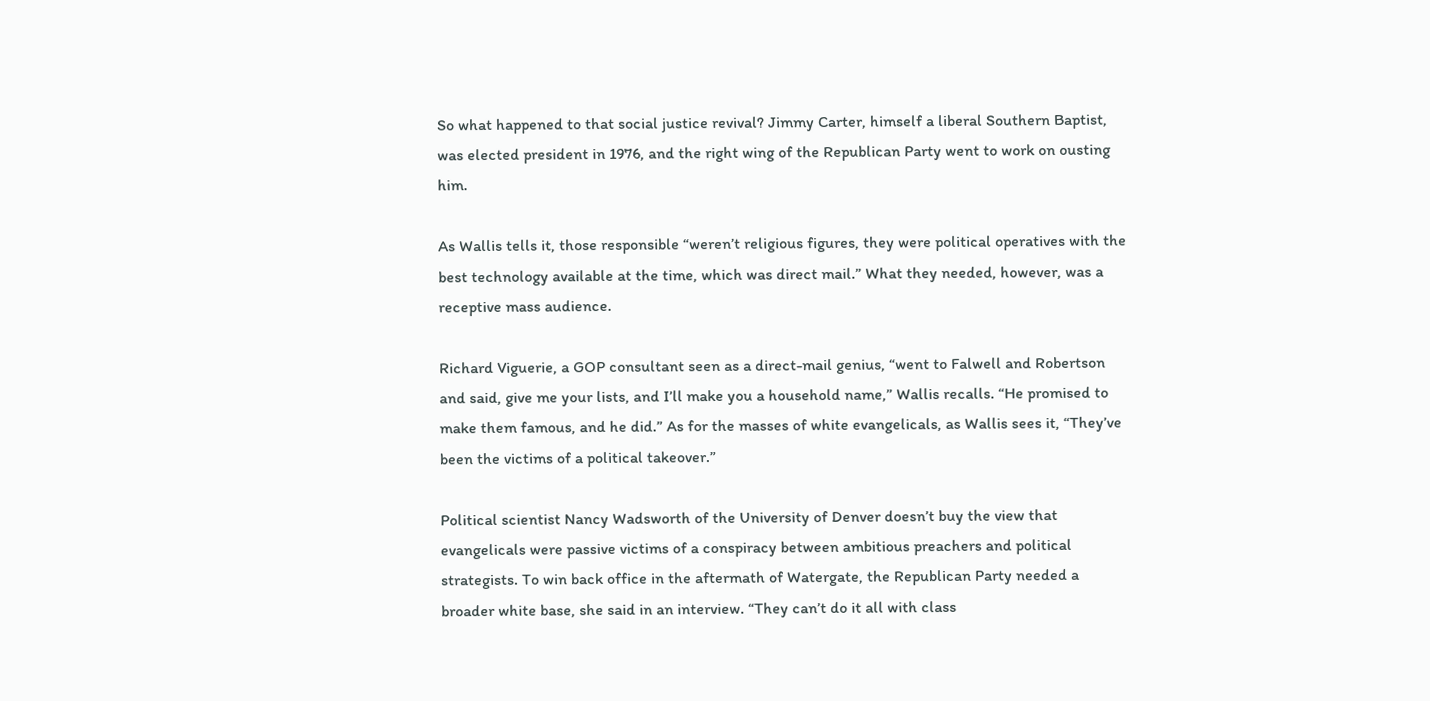So what happened to that social justice revival? Jimmy Carter, himself a liberal Southern Baptist, was elected president in 1976, and the right wing of the Republican Party went to work on ousting him.

As Wallis tells it, those responsible “weren’t religious figures, they were political operatives with the best technology available at the time, which was direct mail.” What they needed, however, was a receptive mass audience.

Richard Viguerie, a GOP consultant seen as a direct-mail genius, “went to Falwell and Robertson and said, give me your lists, and I’ll make you a household name,” Wallis recalls. “He promised to make them famous, and he did.” As for the masses of white evangelicals, as Wallis sees it, “They’ve been the victims of a political takeover.”

Political scientist Nancy Wadsworth of the University of Denver doesn’t buy the view that evangelicals were passive victims of a conspiracy between ambitious preachers and political strategists. To win back office in the aftermath of Watergate, the Republican Party needed a broader white base, she said in an interview. “They can’t do it all with class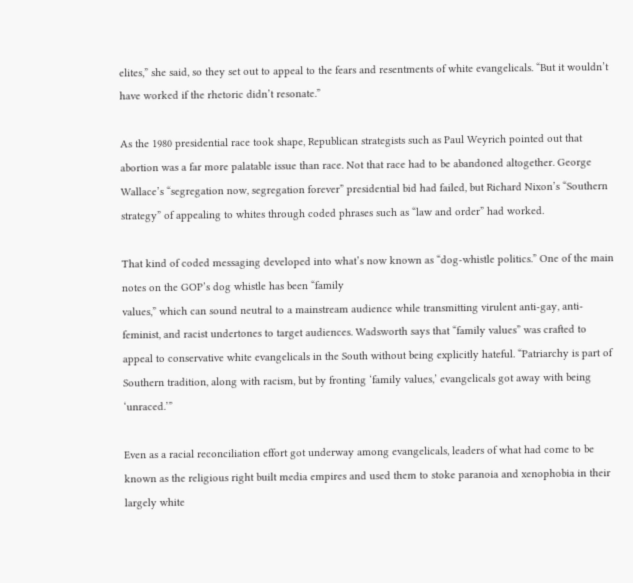elites,” she said, so they set out to appeal to the fears and resentments of white evangelicals. “But it wouldn’t have worked if the rhetoric didn’t resonate.”

As the 1980 presidential race took shape, Republican strategists such as Paul Weyrich pointed out that abortion was a far more palatable issue than race. Not that race had to be abandoned altogether. George Wallace’s “segregation now, segregation forever” presidential bid had failed, but Richard Nixon’s “Southern strategy” of appealing to whites through coded phrases such as “law and order” had worked.

That kind of coded messaging developed into what’s now known as “dog-whistle politics.” One of the main notes on the GOP’s dog whistle has been “family
values,” which can sound neutral to a mainstream audience while transmitting virulent anti-gay, anti-feminist, and racist undertones to target audiences. Wadsworth says that “family values” was crafted to appeal to conservative white evangelicals in the South without being explicitly hateful. “Patriarchy is part of Southern tradition, along with racism, but by fronting ‘family values,’ evangelicals got away with being ‘unraced.’”

Even as a racial reconciliation effort got underway among evangelicals, leaders of what had come to be known as the religious right built media empires and used them to stoke paranoia and xenophobia in their largely white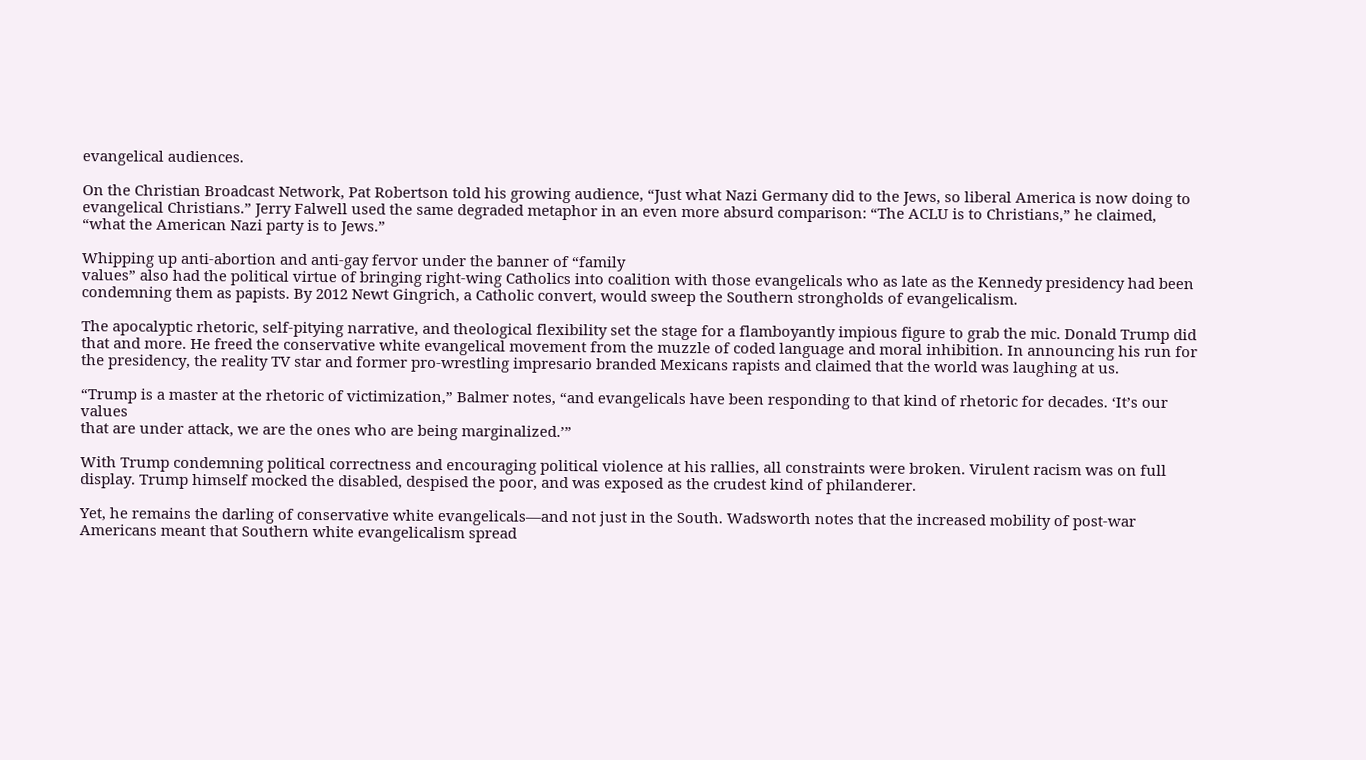evangelical audiences.

On the Christian Broadcast Network, Pat Robertson told his growing audience, “Just what Nazi Germany did to the Jews, so liberal America is now doing to evangelical Christians.” Jerry Falwell used the same degraded metaphor in an even more absurd comparison: “The ACLU is to Christians,” he claimed, “what the American Nazi party is to Jews.”

Whipping up anti-abortion and anti-gay fervor under the banner of “family
values” also had the political virtue of bringing right-wing Catholics into coalition with those evangelicals who as late as the Kennedy presidency had been condemning them as papists. By 2012 Newt Gingrich, a Catholic convert, would sweep the Southern strongholds of evangelicalism.

The apocalyptic rhetoric, self-pitying narrative, and theological flexibility set the stage for a flamboyantly impious figure to grab the mic. Donald Trump did that and more. He freed the conservative white evangelical movement from the muzzle of coded language and moral inhibition. In announcing his run for the presidency, the reality TV star and former pro-wrestling impresario branded Mexicans rapists and claimed that the world was laughing at us.

“Trump is a master at the rhetoric of victimization,” Balmer notes, “and evangelicals have been responding to that kind of rhetoric for decades. ‘It’s our values
that are under attack, we are the ones who are being marginalized.’”

With Trump condemning political correctness and encouraging political violence at his rallies, all constraints were broken. Virulent racism was on full display. Trump himself mocked the disabled, despised the poor, and was exposed as the crudest kind of philanderer.

Yet, he remains the darling of conservative white evangelicals—and not just in the South. Wadsworth notes that the increased mobility of post-war Americans meant that Southern white evangelicalism spread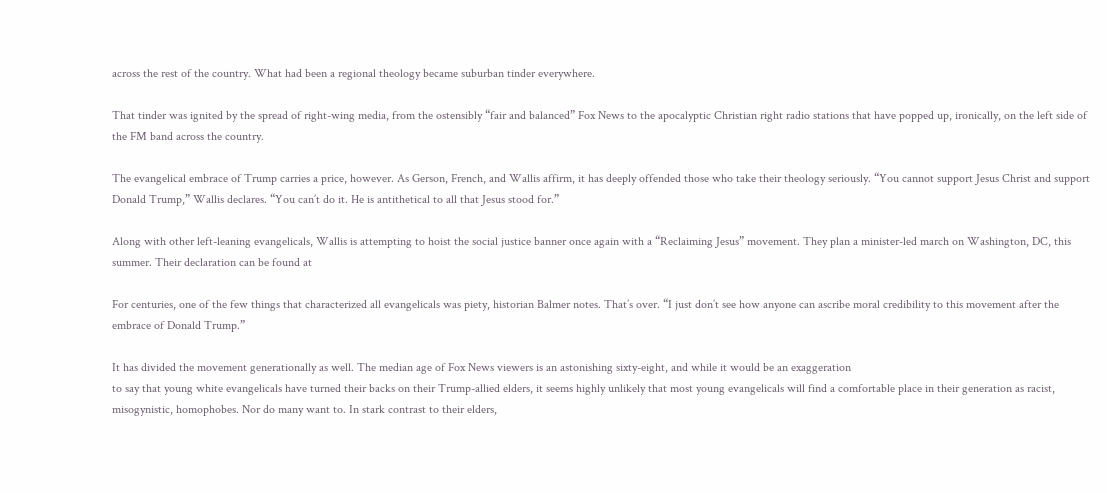across the rest of the country. What had been a regional theology became suburban tinder everywhere.

That tinder was ignited by the spread of right-wing media, from the ostensibly “fair and balanced” Fox News to the apocalyptic Christian right radio stations that have popped up, ironically, on the left side of the FM band across the country.

The evangelical embrace of Trump carries a price, however. As Gerson, French, and Wallis affirm, it has deeply offended those who take their theology seriously. “You cannot support Jesus Christ and support Donald Trump,” Wallis declares. “You can’t do it. He is antithetical to all that Jesus stood for.”

Along with other left-leaning evangelicals, Wallis is attempting to hoist the social justice banner once again with a “Reclaiming Jesus” movement. They plan a minister-led march on Washington, DC, this summer. Their declaration can be found at

For centuries, one of the few things that characterized all evangelicals was piety, historian Balmer notes. That’s over. “I just don’t see how anyone can ascribe moral credibility to this movement after the embrace of Donald Trump.”

It has divided the movement generationally as well. The median age of Fox News viewers is an astonishing sixty-eight, and while it would be an exaggeration
to say that young white evangelicals have turned their backs on their Trump-allied elders, it seems highly unlikely that most young evangelicals will find a comfortable place in their generation as racist, misogynistic, homophobes. Nor do many want to. In stark contrast to their elders,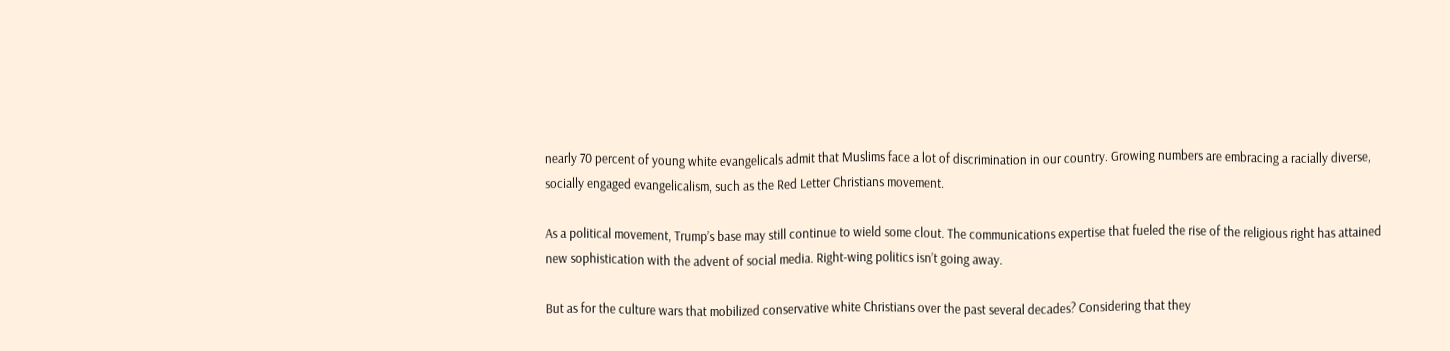nearly 70 percent of young white evangelicals admit that Muslims face a lot of discrimination in our country. Growing numbers are embracing a racially diverse, socially engaged evangelicalism, such as the Red Letter Christians movement.

As a political movement, Trump’s base may still continue to wield some clout. The communications expertise that fueled the rise of the religious right has attained new sophistication with the advent of social media. Right-wing politics isn’t going away.

But as for the culture wars that mobilized conservative white Christians over the past several decades? Considering that they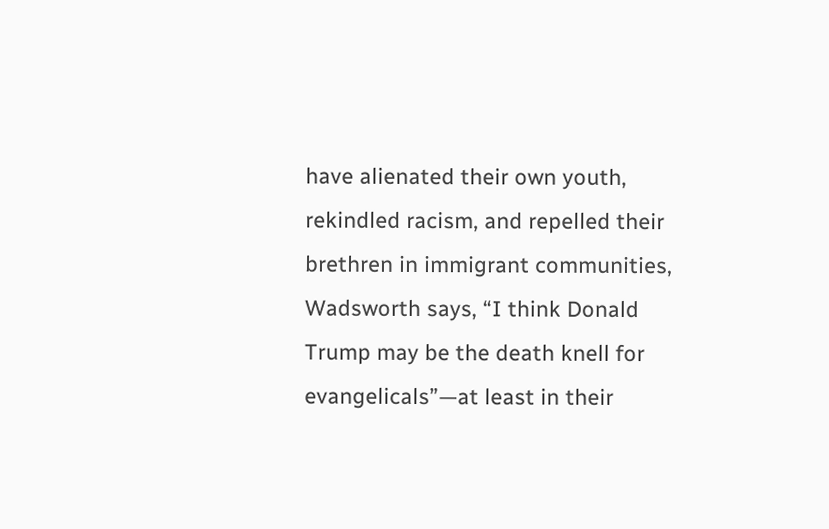have alienated their own youth, rekindled racism, and repelled their brethren in immigrant communities, Wadsworth says, “I think Donald Trump may be the death knell for evangelicals”—at least in their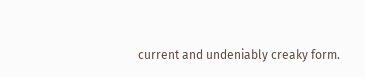current and undeniably creaky form.